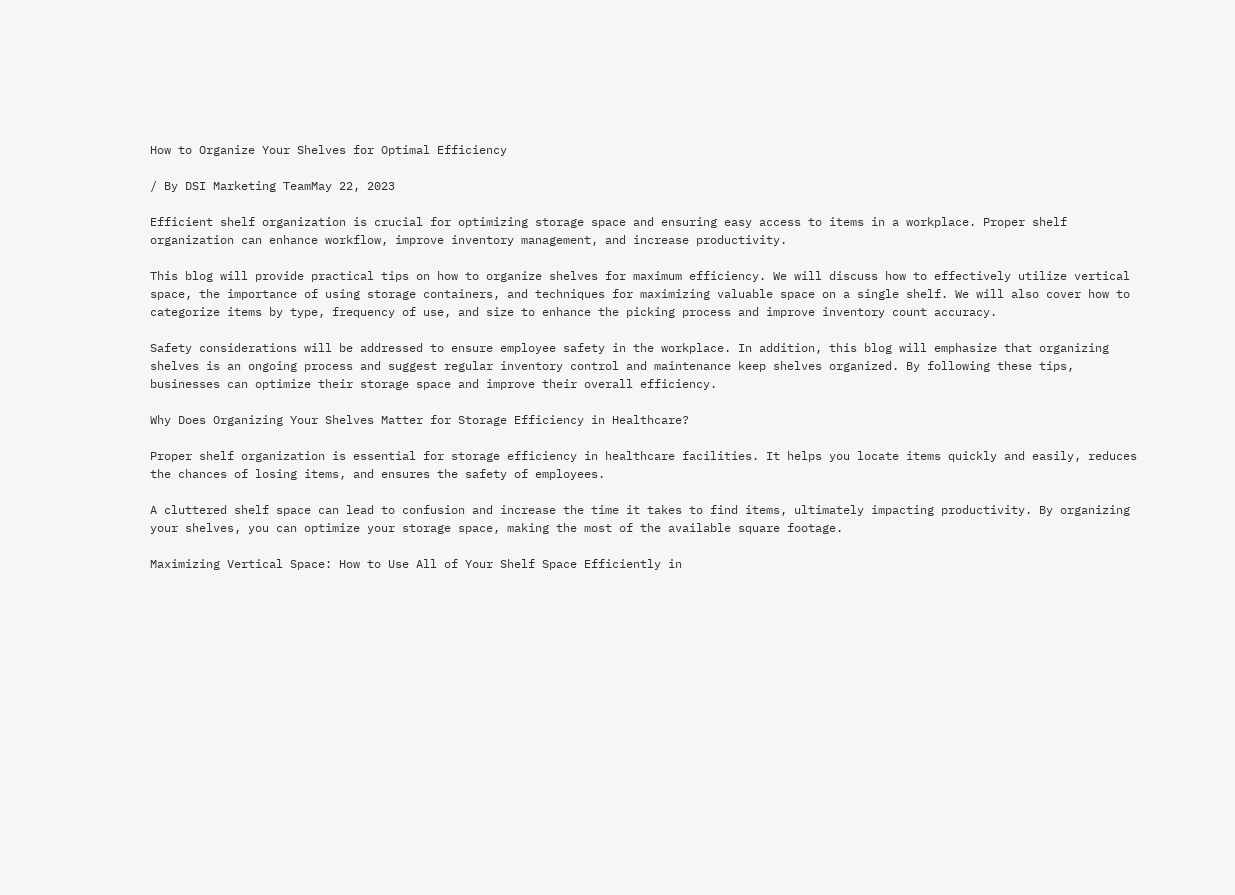How to Organize Your Shelves for Optimal Efficiency

/ By DSI Marketing TeamMay 22, 2023

Efficient shelf organization is crucial for optimizing storage space and ensuring easy access to items in a workplace. Proper shelf organization can enhance workflow, improve inventory management, and increase productivity.

This blog will provide practical tips on how to organize shelves for maximum efficiency. We will discuss how to effectively utilize vertical space, the importance of using storage containers, and techniques for maximizing valuable space on a single shelf. We will also cover how to categorize items by type, frequency of use, and size to enhance the picking process and improve inventory count accuracy.

Safety considerations will be addressed to ensure employee safety in the workplace. In addition, this blog will emphasize that organizing shelves is an ongoing process and suggest regular inventory control and maintenance keep shelves organized. By following these tips, businesses can optimize their storage space and improve their overall efficiency.

Why Does Organizing Your Shelves Matter for Storage Efficiency in Healthcare?

Proper shelf organization is essential for storage efficiency in healthcare facilities. It helps you locate items quickly and easily, reduces the chances of losing items, and ensures the safety of employees.

A cluttered shelf space can lead to confusion and increase the time it takes to find items, ultimately impacting productivity. By organizing your shelves, you can optimize your storage space, making the most of the available square footage.

Maximizing Vertical Space: How to Use All of Your Shelf Space Efficiently in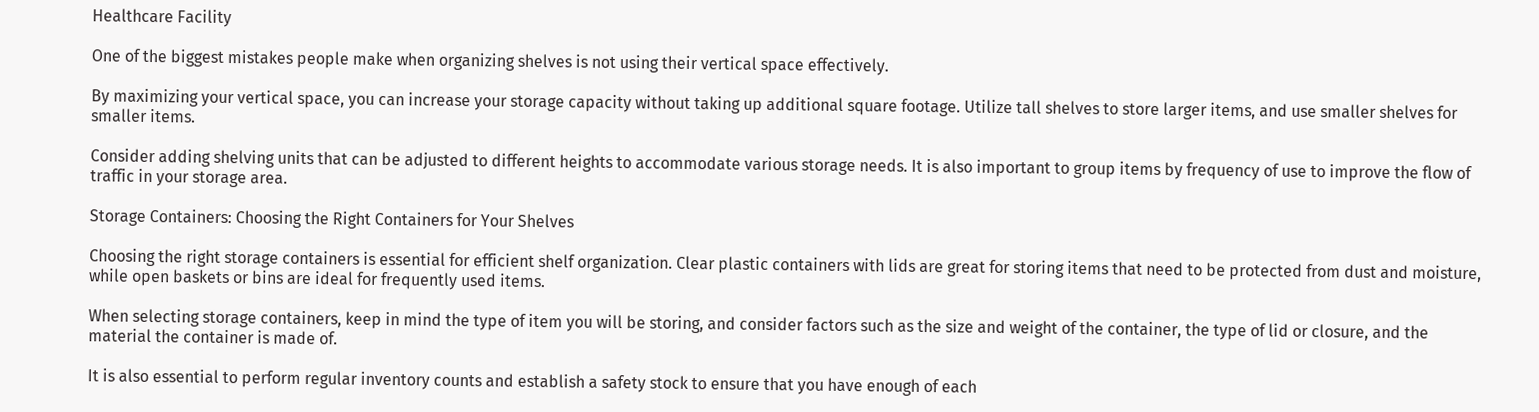Healthcare Facility

One of the biggest mistakes people make when organizing shelves is not using their vertical space effectively.

By maximizing your vertical space, you can increase your storage capacity without taking up additional square footage. Utilize tall shelves to store larger items, and use smaller shelves for smaller items.

Consider adding shelving units that can be adjusted to different heights to accommodate various storage needs. It is also important to group items by frequency of use to improve the flow of traffic in your storage area.

Storage Containers: Choosing the Right Containers for Your Shelves

Choosing the right storage containers is essential for efficient shelf organization. Clear plastic containers with lids are great for storing items that need to be protected from dust and moisture, while open baskets or bins are ideal for frequently used items.

When selecting storage containers, keep in mind the type of item you will be storing, and consider factors such as the size and weight of the container, the type of lid or closure, and the material the container is made of.

It is also essential to perform regular inventory counts and establish a safety stock to ensure that you have enough of each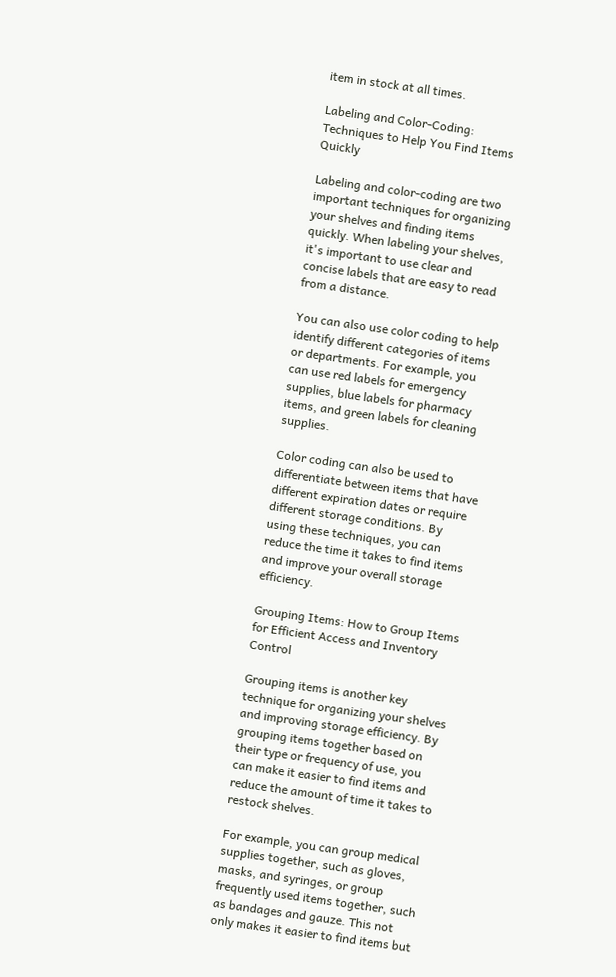item in stock at all times.

Labeling and Color-Coding: Techniques to Help You Find Items Quickly

Labeling and color-coding are two important techniques for organizing your shelves and finding items quickly. When labeling your shelves, it's important to use clear and concise labels that are easy to read from a distance.

You can also use color coding to help identify different categories of items or departments. For example, you can use red labels for emergency supplies, blue labels for pharmacy items, and green labels for cleaning supplies.

Color coding can also be used to differentiate between items that have different expiration dates or require different storage conditions. By using these techniques, you can reduce the time it takes to find items and improve your overall storage efficiency.

Grouping Items: How to Group Items for Efficient Access and Inventory Control

Grouping items is another key technique for organizing your shelves and improving storage efficiency. By grouping items together based on their type or frequency of use, you can make it easier to find items and reduce the amount of time it takes to restock shelves.

For example, you can group medical supplies together, such as gloves, masks, and syringes, or group frequently used items together, such as bandages and gauze. This not only makes it easier to find items but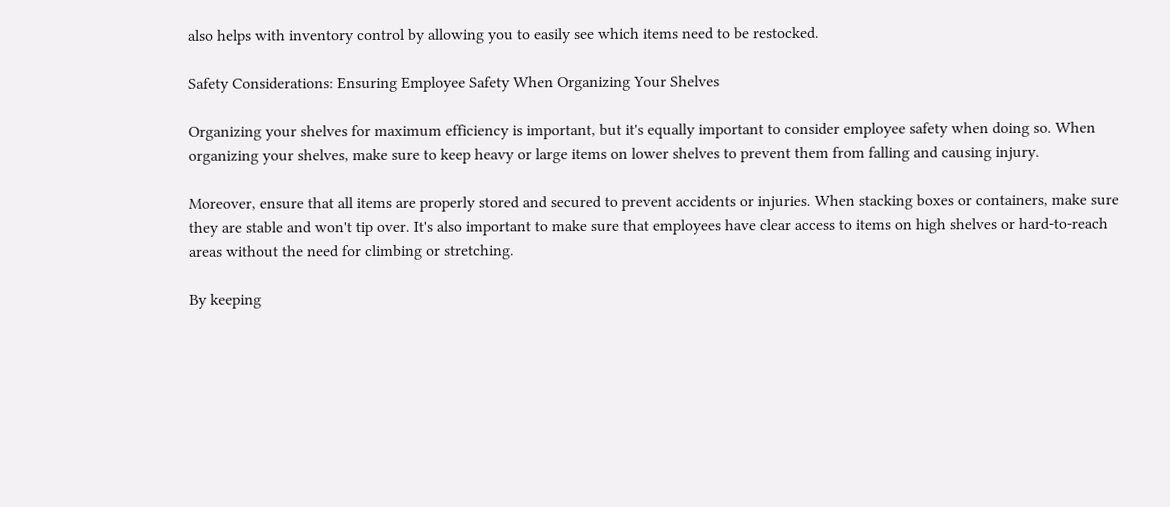also helps with inventory control by allowing you to easily see which items need to be restocked.

Safety Considerations: Ensuring Employee Safety When Organizing Your Shelves

Organizing your shelves for maximum efficiency is important, but it's equally important to consider employee safety when doing so. When organizing your shelves, make sure to keep heavy or large items on lower shelves to prevent them from falling and causing injury.

Moreover, ensure that all items are properly stored and secured to prevent accidents or injuries. When stacking boxes or containers, make sure they are stable and won't tip over. It's also important to make sure that employees have clear access to items on high shelves or hard-to-reach areas without the need for climbing or stretching.

By keeping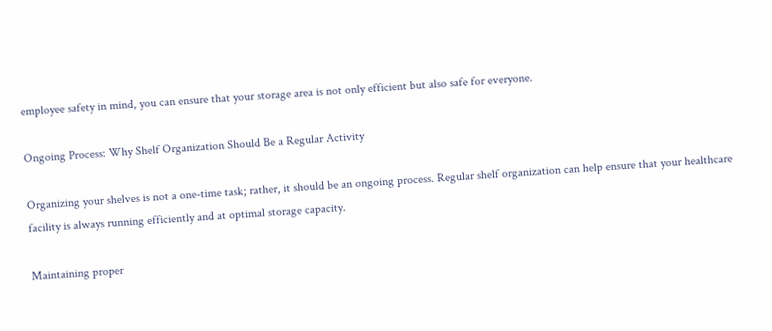employee safety in mind, you can ensure that your storage area is not only efficient but also safe for everyone.

Ongoing Process: Why Shelf Organization Should Be a Regular Activity

Organizing your shelves is not a one-time task; rather, it should be an ongoing process. Regular shelf organization can help ensure that your healthcare facility is always running efficiently and at optimal storage capacity.

Maintaining proper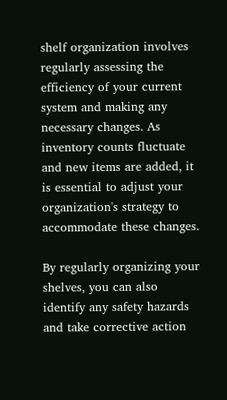shelf organization involves regularly assessing the efficiency of your current system and making any necessary changes. As inventory counts fluctuate and new items are added, it is essential to adjust your organization's strategy to accommodate these changes.

By regularly organizing your shelves, you can also identify any safety hazards and take corrective action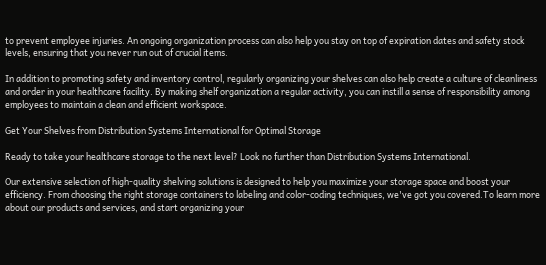to prevent employee injuries. An ongoing organization process can also help you stay on top of expiration dates and safety stock levels, ensuring that you never run out of crucial items.

In addition to promoting safety and inventory control, regularly organizing your shelves can also help create a culture of cleanliness and order in your healthcare facility. By making shelf organization a regular activity, you can instill a sense of responsibility among employees to maintain a clean and efficient workspace.

Get Your Shelves from Distribution Systems International for Optimal Storage

Ready to take your healthcare storage to the next level? Look no further than Distribution Systems International.

Our extensive selection of high-quality shelving solutions is designed to help you maximize your storage space and boost your efficiency. From choosing the right storage containers to labeling and color-coding techniques, we've got you covered.To learn more about our products and services, and start organizing your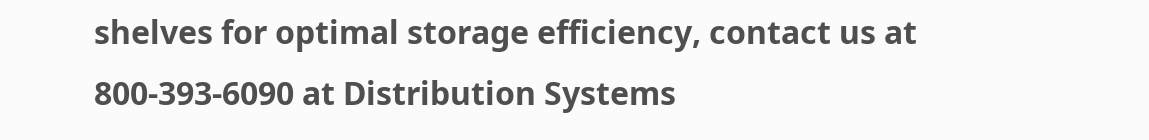shelves for optimal storage efficiency, contact us at 800-393-6090 at Distribution Systems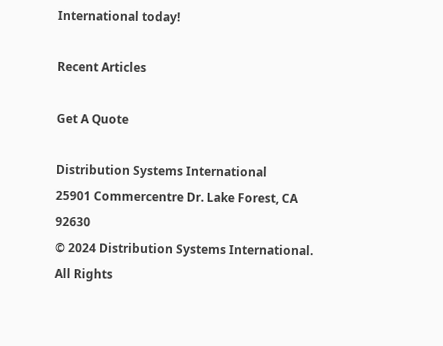International today!

Recent Articles

Get A Quote

Distribution Systems International
25901 Commercentre Dr. Lake Forest, CA 92630
© 2024 Distribution Systems International. All Rights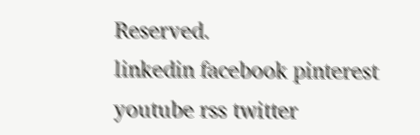Reserved.
linkedin facebook pinterest youtube rss twitter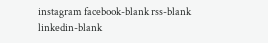instagram facebook-blank rss-blank linkedin-blank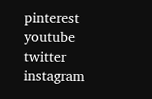pinterest youtube twitter instagram